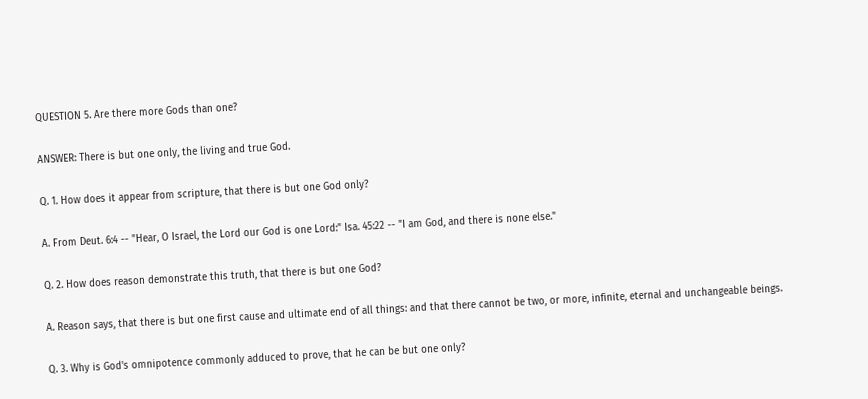QUESTION 5. Are there more Gods than one?

ANSWER: There is but one only, the living and true God.

Q. 1. How does it appear from scripture, that there is but one God only?

A. From Deut. 6:4 -- "Hear, O Israel, the Lord our God is one Lord:" Isa. 45:22 -- "I am God, and there is none else."

Q. 2. How does reason demonstrate this truth, that there is but one God?

A. Reason says, that there is but one first cause and ultimate end of all things: and that there cannot be two, or more, infinite, eternal and unchangeable beings.

Q. 3. Why is God's omnipotence commonly adduced to prove, that he can be but one only?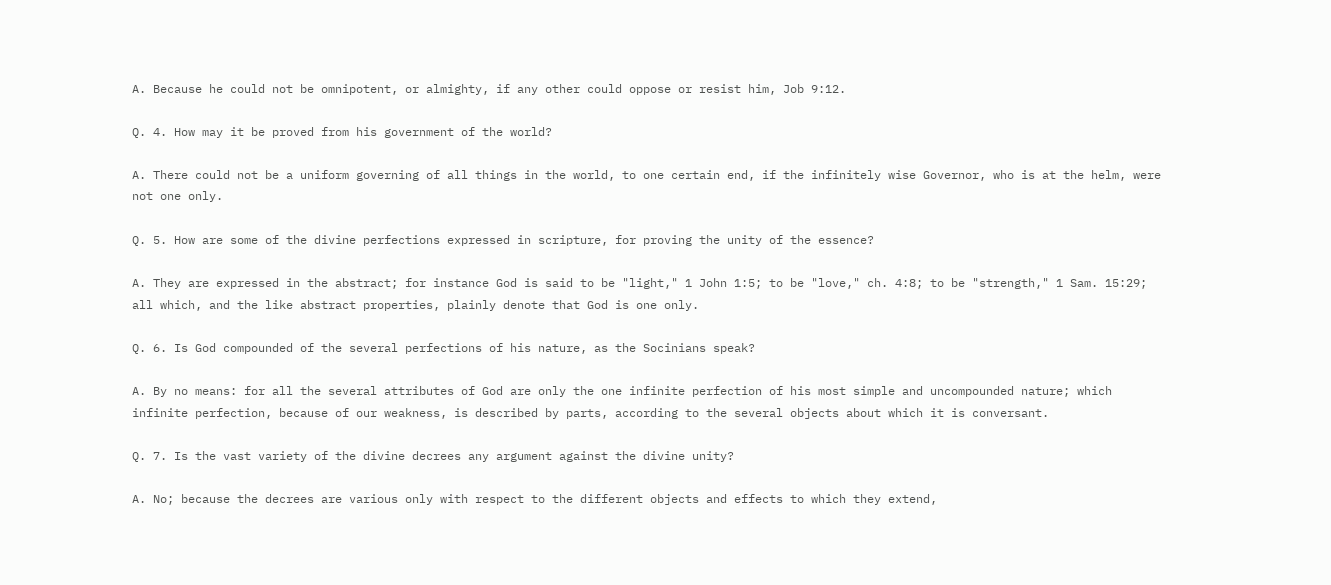A. Because he could not be omnipotent, or almighty, if any other could oppose or resist him, Job 9:12.

Q. 4. How may it be proved from his government of the world?

A. There could not be a uniform governing of all things in the world, to one certain end, if the infinitely wise Governor, who is at the helm, were not one only.

Q. 5. How are some of the divine perfections expressed in scripture, for proving the unity of the essence?

A. They are expressed in the abstract; for instance God is said to be "light," 1 John 1:5; to be "love," ch. 4:8; to be "strength," 1 Sam. 15:29; all which, and the like abstract properties, plainly denote that God is one only.

Q. 6. Is God compounded of the several perfections of his nature, as the Socinians speak?

A. By no means: for all the several attributes of God are only the one infinite perfection of his most simple and uncompounded nature; which infinite perfection, because of our weakness, is described by parts, according to the several objects about which it is conversant.

Q. 7. Is the vast variety of the divine decrees any argument against the divine unity?

A. No; because the decrees are various only with respect to the different objects and effects to which they extend,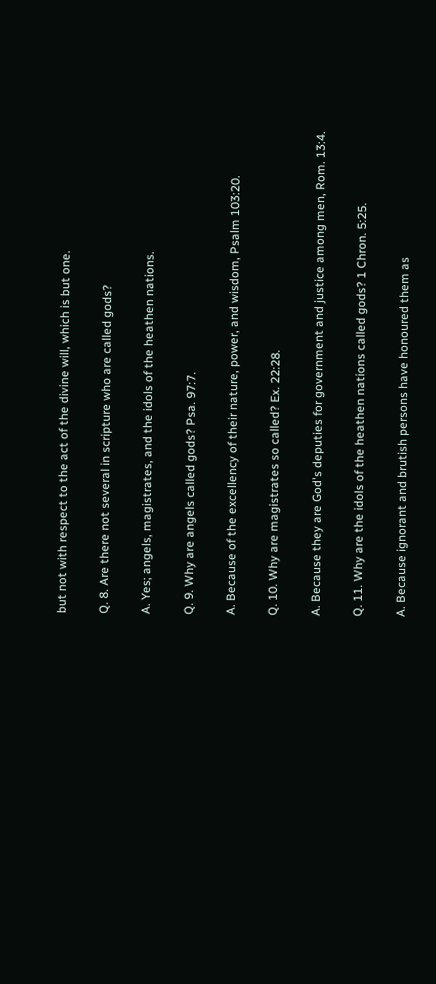but not with respect to the act of the divine will, which is but one.

Q. 8. Are there not several in scripture who are called gods?

A. Yes; angels, magistrates, and the idols of the heathen nations.

Q. 9. Why are angels called gods? Psa. 97:7.

A. Because of the excellency of their nature, power, and wisdom, Psalm 103:20.

Q. 10. Why are magistrates so called? Ex. 22:28.

A. Because they are God's deputies for government and justice among men, Rom. 13:4.

Q. 11. Why are the idols of the heathen nations called gods? 1 Chron. 5:25.

A. Because ignorant and brutish persons have honoured them as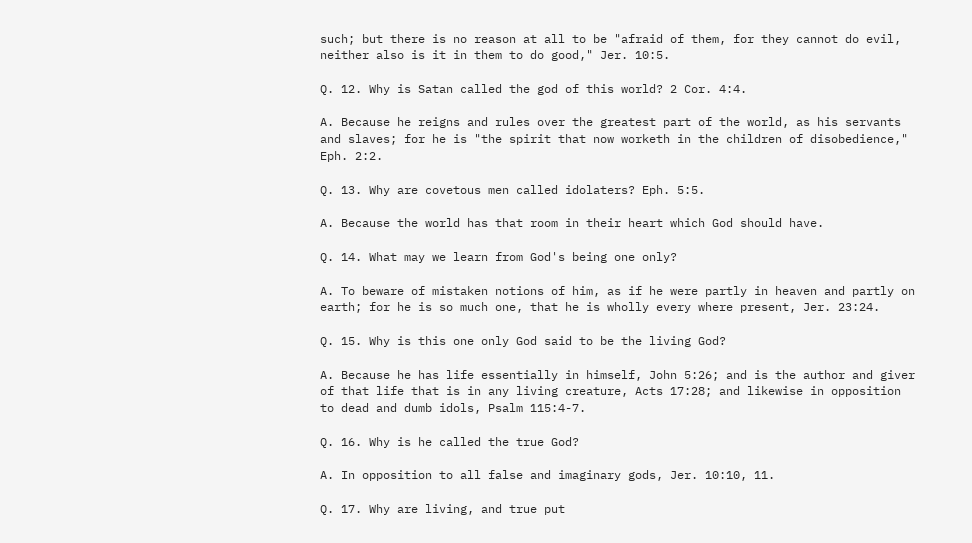such; but there is no reason at all to be "afraid of them, for they cannot do evil, neither also is it in them to do good," Jer. 10:5.

Q. 12. Why is Satan called the god of this world? 2 Cor. 4:4.

A. Because he reigns and rules over the greatest part of the world, as his servants and slaves; for he is "the spirit that now worketh in the children of disobedience," Eph. 2:2.

Q. 13. Why are covetous men called idolaters? Eph. 5:5.

A. Because the world has that room in their heart which God should have.

Q. 14. What may we learn from God's being one only?

A. To beware of mistaken notions of him, as if he were partly in heaven and partly on earth; for he is so much one, that he is wholly every where present, Jer. 23:24.

Q. 15. Why is this one only God said to be the living God?

A. Because he has life essentially in himself, John 5:26; and is the author and giver of that life that is in any living creature, Acts 17:28; and likewise in opposition to dead and dumb idols, Psalm 115:4-7.

Q. 16. Why is he called the true God?

A. In opposition to all false and imaginary gods, Jer. 10:10, 11.

Q. 17. Why are living, and true put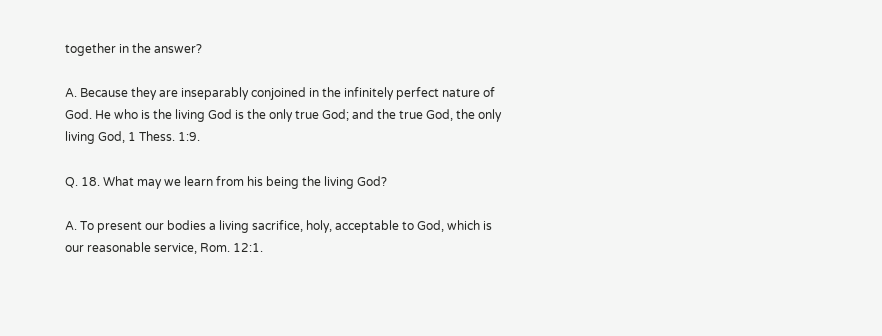together in the answer?

A. Because they are inseparably conjoined in the infinitely perfect nature of God. He who is the living God is the only true God; and the true God, the only living God, 1 Thess. 1:9.

Q. 18. What may we learn from his being the living God?

A. To present our bodies a living sacrifice, holy, acceptable to God, which is our reasonable service, Rom. 12:1.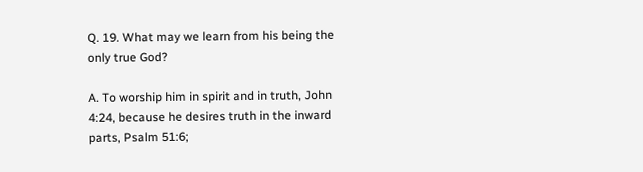Q. 19. What may we learn from his being the only true God?

A. To worship him in spirit and in truth, John 4:24, because he desires truth in the inward parts, Psalm 51:6;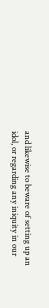and likewise to beware of setting up an idol, or regarding any iniquity in our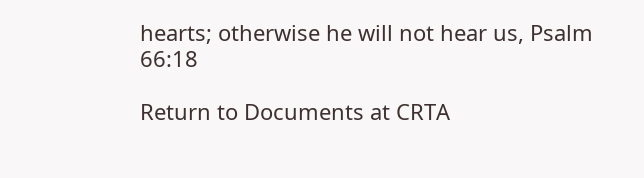hearts; otherwise he will not hear us, Psalm 66:18

Return to Documents at CRTA